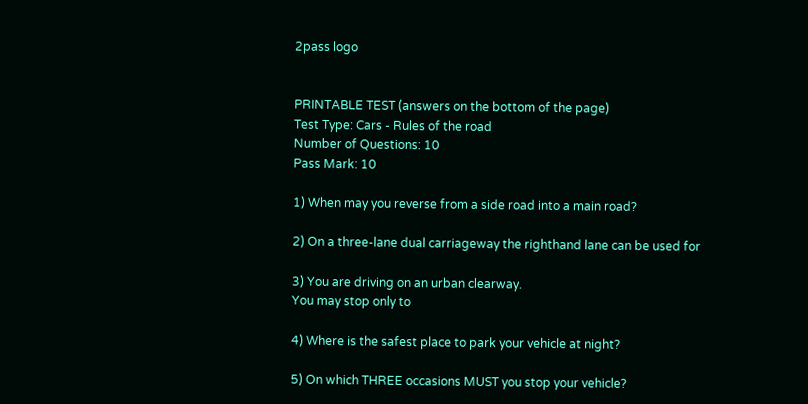2pass logo


PRINTABLE TEST (answers on the bottom of the page)
Test Type: Cars - Rules of the road
Number of Questions: 10
Pass Mark: 10

1) When may you reverse from a side road into a main road?

2) On a three-lane dual carriageway the righthand lane can be used for

3) You are driving on an urban clearway.
You may stop only to

4) Where is the safest place to park your vehicle at night?

5) On which THREE occasions MUST you stop your vehicle?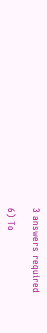3 answers required

6) To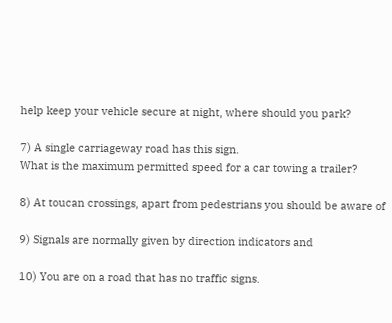help keep your vehicle secure at night, where should you park?

7) A single carriageway road has this sign.
What is the maximum permitted speed for a car towing a trailer?

8) At toucan crossings, apart from pedestrians you should be aware of

9) Signals are normally given by direction indicators and

10) You are on a road that has no traffic signs.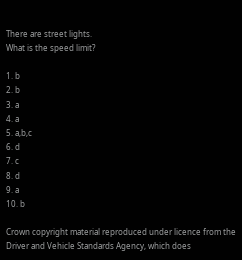There are street lights.
What is the speed limit?

1. b
2. b
3. a
4. a
5. a,b,c
6. d
7. c
8. d
9. a
10. b

Crown copyright material reproduced under licence from the Driver and Vehicle Standards Agency, which does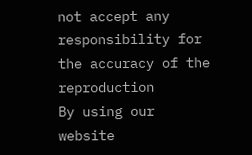not accept any responsibility for the accuracy of the reproduction
By using our website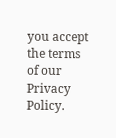you accept the terms of our Privacy Policy.